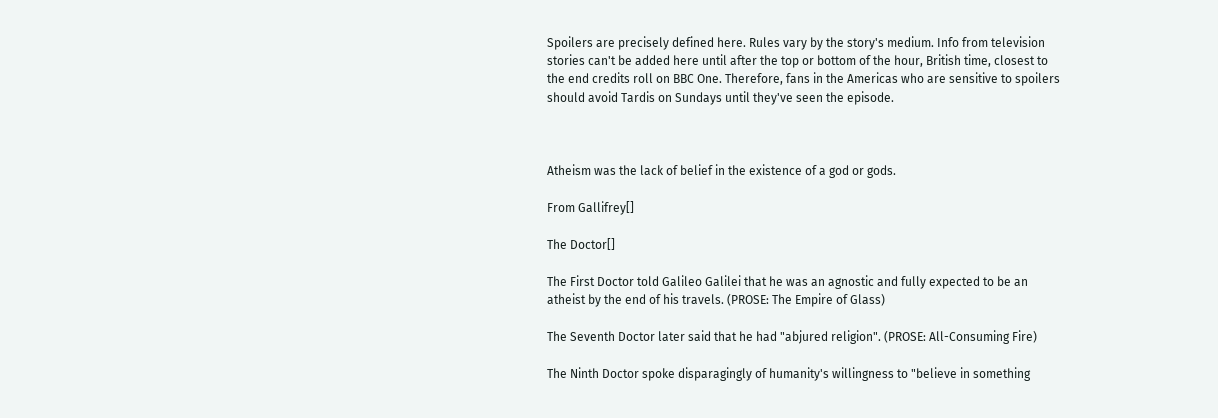Spoilers are precisely defined here. Rules vary by the story's medium. Info from television stories can't be added here until after the top or bottom of the hour, British time, closest to the end credits roll on BBC One. Therefore, fans in the Americas who are sensitive to spoilers should avoid Tardis on Sundays until they've seen the episode.



Atheism was the lack of belief in the existence of a god or gods.

From Gallifrey[]

The Doctor[]

The First Doctor told Galileo Galilei that he was an agnostic and fully expected to be an atheist by the end of his travels. (PROSE: The Empire of Glass)

The Seventh Doctor later said that he had "abjured religion". (PROSE: All-Consuming Fire)

The Ninth Doctor spoke disparagingly of humanity's willingness to "believe in something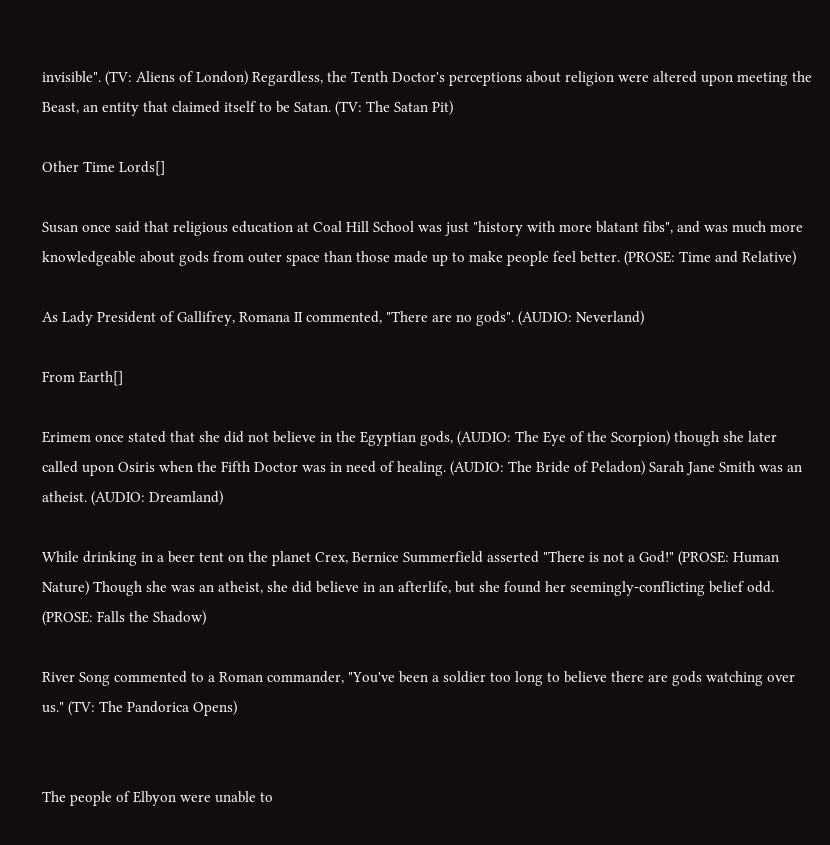invisible". (TV: Aliens of London) Regardless, the Tenth Doctor's perceptions about religion were altered upon meeting the Beast, an entity that claimed itself to be Satan. (TV: The Satan Pit)

Other Time Lords[]

Susan once said that religious education at Coal Hill School was just "history with more blatant fibs", and was much more knowledgeable about gods from outer space than those made up to make people feel better. (PROSE: Time and Relative)

As Lady President of Gallifrey, Romana II commented, "There are no gods". (AUDIO: Neverland)

From Earth[]

Erimem once stated that she did not believe in the Egyptian gods, (AUDIO: The Eye of the Scorpion) though she later called upon Osiris when the Fifth Doctor was in need of healing. (AUDIO: The Bride of Peladon) Sarah Jane Smith was an atheist. (AUDIO: Dreamland)

While drinking in a beer tent on the planet Crex, Bernice Summerfield asserted "There is not a God!" (PROSE: Human Nature) Though she was an atheist, she did believe in an afterlife, but she found her seemingly-conflicting belief odd. (PROSE: Falls the Shadow)

River Song commented to a Roman commander, "You've been a soldier too long to believe there are gods watching over us." (TV: The Pandorica Opens)


The people of Elbyon were unable to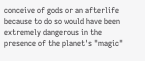conceive of gods or an afterlife because to do so would have been extremely dangerous in the presence of the planet's "magic"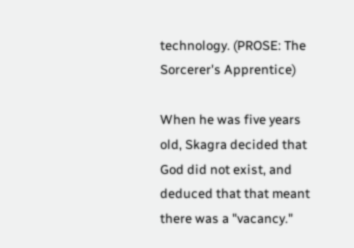technology. (PROSE: The Sorcerer's Apprentice)

When he was five years old, Skagra decided that God did not exist, and deduced that that meant there was a "vacancy."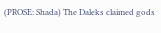(PROSE: Shada) The Daleks claimed gods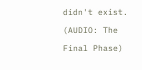didn't exist. (AUDIO: The Final Phase)